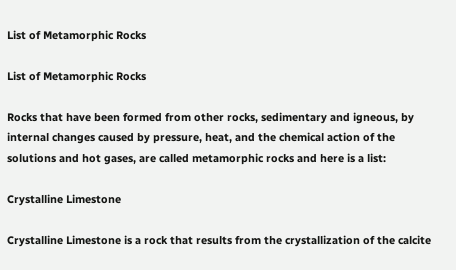List of Metamorphic Rocks

List of Metamorphic Rocks

Rocks that have been formed from other rocks, sedimentary and igneous, by internal changes caused by pressure, heat, and the chemical action of the solutions and hot gases, are called metamorphic rocks and here is a list:

Crystalline Limestone

Crystalline Limestone is a rock that results from the crystallization of the calcite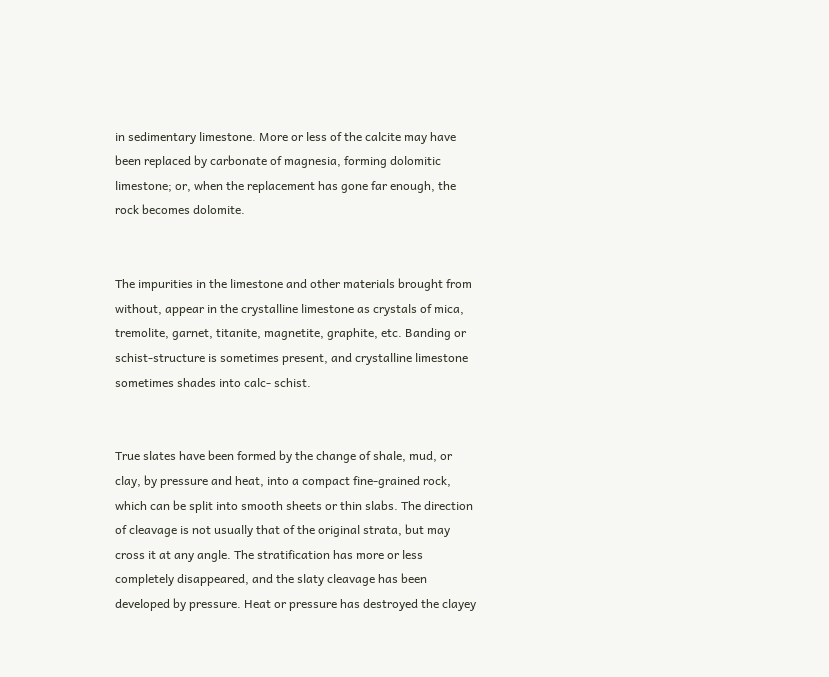in sedimentary limestone. More or less of the calcite may have been replaced by carbonate of magnesia, forming dolomitic limestone; or, when the replacement has gone far enough, the rock becomes dolomite.


The impurities in the limestone and other materials brought from without, appear in the crystalline limestone as crystals of mica, tremolite, garnet, titanite, magnetite, graphite, etc. Banding or schist-structure is sometimes present, and crystalline limestone sometimes shades into calc- schist.


True slates have been formed by the change of shale, mud, or clay, by pressure and heat, into a compact fine-grained rock, which can be split into smooth sheets or thin slabs. The direction of cleavage is not usually that of the original strata, but may cross it at any angle. The stratification has more or less completely disappeared, and the slaty cleavage has been developed by pressure. Heat or pressure has destroyed the clayey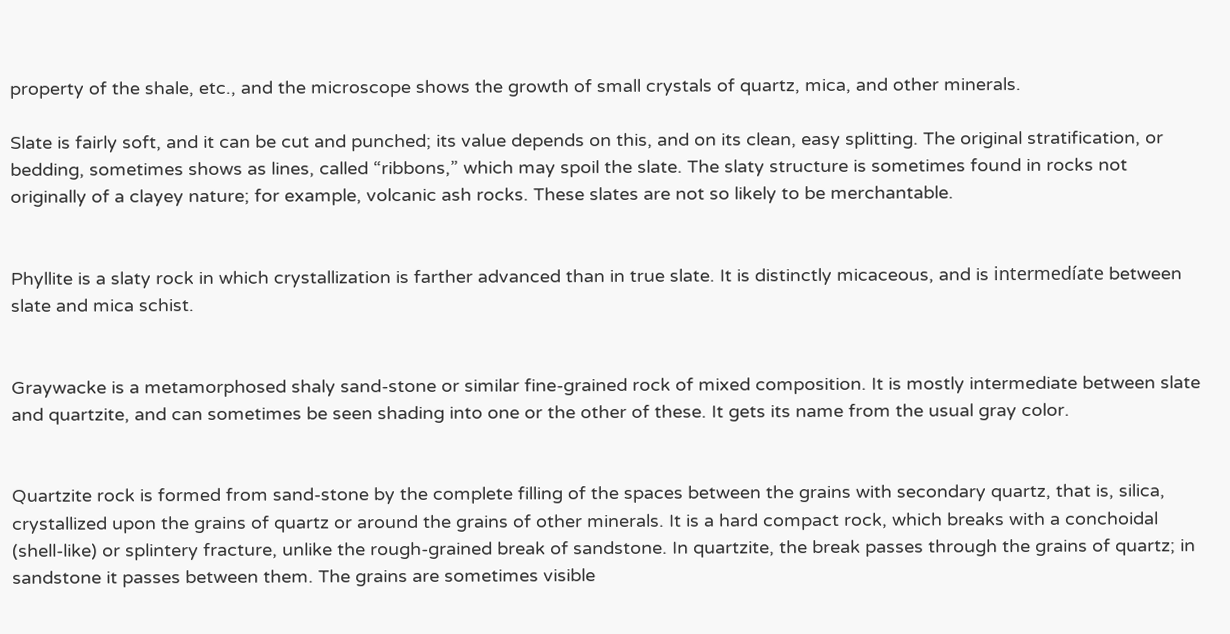property of the shale, etc., and the microscope shows the growth of small crystals of quartz, mica, and other minerals.

Slate is fairly soft, and it can be cut and punched; its value depends on this, and on its clean, easy splitting. The original stratification, or bedding, sometimes shows as lines, called “ribbons,” which may spoil the slate. The slaty structure is sometimes found in rocks not originally of a clayey nature; for example, volcanic ash rocks. These slates are not so likely to be merchantable.


Phyllite is a slaty rock in which crystallization is farther advanced than in true slate. It is distinctly micaceous, and is intermedíate between slate and mica schist.


Graywacke is a metamorphosed shaly sand-stone or similar fine-grained rock of mixed composition. It is mostly intermediate between slate and quartzite, and can sometimes be seen shading into one or the other of these. It gets its name from the usual gray color.


Quartzite rock is formed from sand-stone by the complete filling of the spaces between the grains with secondary quartz, that is, silica, crystallized upon the grains of quartz or around the grains of other minerals. It is a hard compact rock, which breaks with a conchoidal (shell-like) or splintery fracture, unlike the rough-grained break of sandstone. In quartzite, the break passes through the grains of quartz; in sandstone it passes between them. The grains are sometimes visible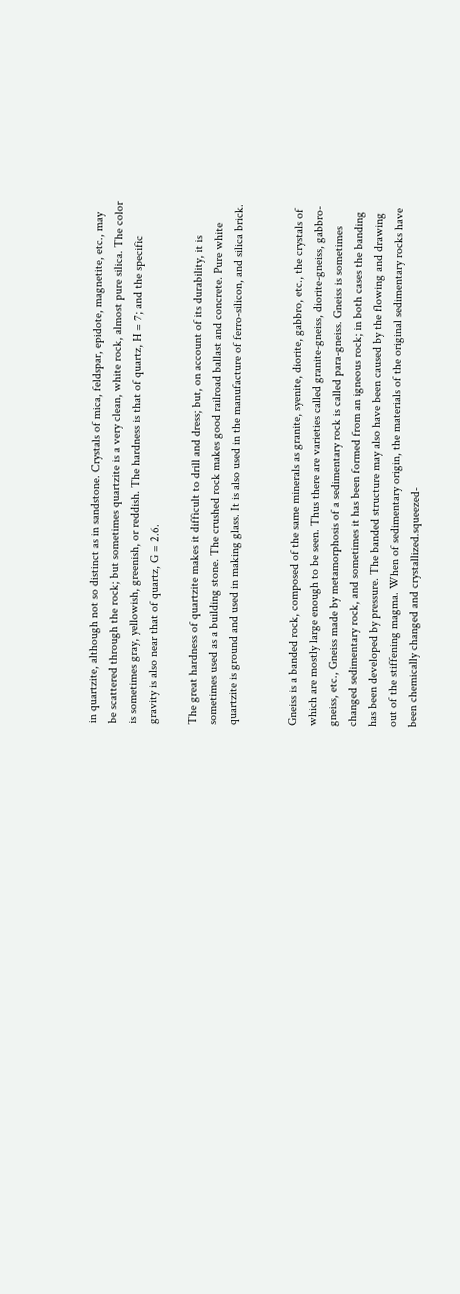in quartzite, although not so distinct as in sandstone. Crystals of mica, feldspar, epidote, magnetite, etc., may be scattered through the rock; but sometimes quartzite is a very clean, white rock, almost pure silica. The color is sometimes gray, yellowish, greenish, or reddish. The hardness is that of quartz, H = 7; and the specific gravity is also near that of quartz, G = 2.6.

The great hardness of quartzite makes it difficult to drill and dress; but, on account of its durability, it is sometimes used as a building stone. The crushed rock makes good railroad ballast and concrete. Pure white quartzite is ground and used in making glass. It is also used in the manufacture of ferro-silicon, and silica brick.


Gneiss is a banded rock, composed of the same minerals as granite, syenite, diorite, gabbro, etc., the crystals of which are mostly large enough to be seen. Thus there are varieties called granite-gneiss, diorite-gneiss, gabbro-gneiss, etc., Gneiss made by metamorphosis of a sedimentary rock is called para-gneiss. Gneiss is sometimes changed sedimentary rock, and sometimes it has been formed from an igneous rock; in both cases the banding has been developed by pressure. The banded structure may also have been caused by the flowing and drawing out of the stiffening magma. When of sedimentary origin, the materials of the original sedimentary rocks have been chemically changed and crystallized.squeezed-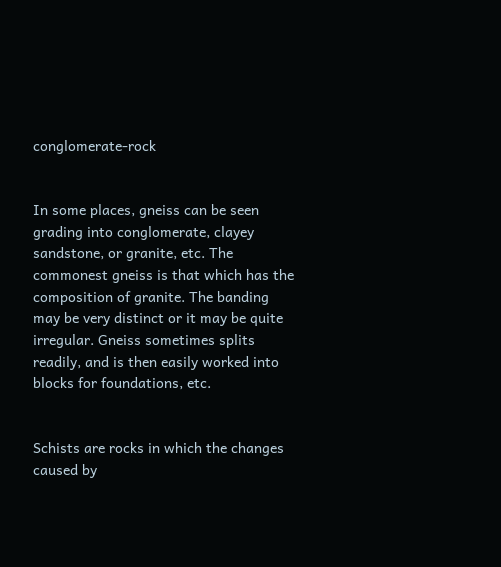conglomerate-rock


In some places, gneiss can be seen grading into conglomerate, clayey sandstone, or granite, etc. The commonest gneiss is that which has the composition of granite. The banding may be very distinct or it may be quite irregular. Gneiss sometimes splits readily, and is then easily worked into blocks for foundations, etc.


Schists are rocks in which the changes caused by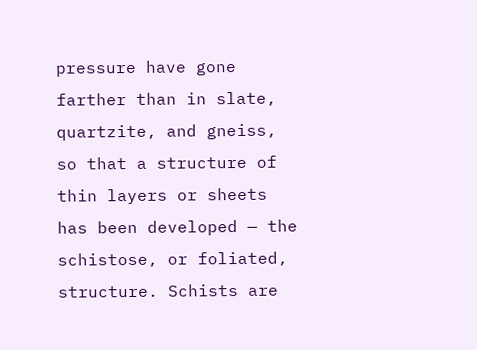pressure have gone farther than in slate, quartzite, and gneiss, so that a structure of thin layers or sheets has been developed — the schistose, or foliated, structure. Schists are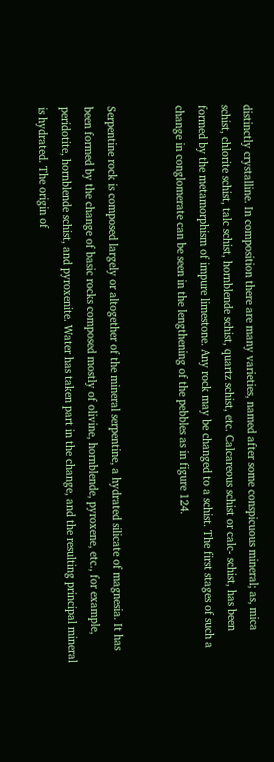distinctly crystalline. In composition there are many varieties, named after some conspicuous mineral; as, mica schist, chlorite schist, talc schist, hornblende schist, quartz schist, etc. Calcareous schist or calc- schist, has been formed by the metamorphism of impure limestone. Any rock may be changed to a schist. The first stages of such a change in conglomerate can be seen in the lengthening of the pebbles as in figure 124.


Serpentine rock is composed largely or altogether of the mineral serpentine, a hydrated silicate of magnesia. It has been formed by the change of basic rocks composed mostly of olivine, hornblende, pyroxene, etc., for example, peridotite, hornblende schist, and pyroxenite. Water has taken part in the change, and the resulting principal mineral is hydrated. The origin of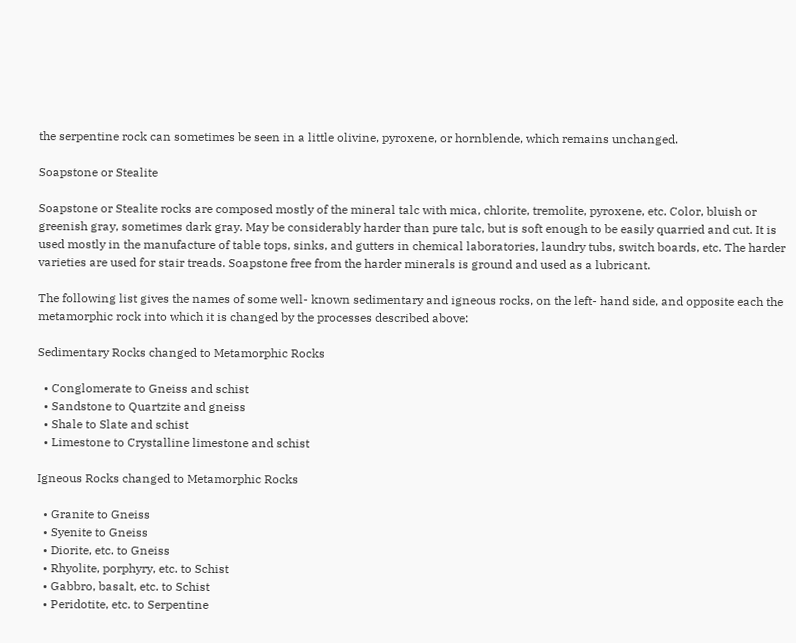the serpentine rock can sometimes be seen in a little olivine, pyroxene, or hornblende, which remains unchanged.

Soapstone or Stealite

Soapstone or Stealite rocks are composed mostly of the mineral talc with mica, chlorite, tremolite, pyroxene, etc. Color, bluish or greenish gray, sometimes dark gray. May be considerably harder than pure talc, but is soft enough to be easily quarried and cut. It is used mostly in the manufacture of table tops, sinks, and gutters in chemical laboratories, laundry tubs, switch boards, etc. The harder varieties are used for stair treads. Soapstone free from the harder minerals is ground and used as a lubricant.

The following list gives the names of some well- known sedimentary and igneous rocks, on the left- hand side, and opposite each the metamorphic rock into which it is changed by the processes described above:

Sedimentary Rocks changed to Metamorphic Rocks

  • Conglomerate to Gneiss and schist
  • Sandstone to Quartzite and gneiss
  • Shale to Slate and schist
  • Limestone to Crystalline limestone and schist

Igneous Rocks changed to Metamorphic Rocks

  • Granite to Gneiss
  • Syenite to Gneiss
  • Diorite, etc. to Gneiss
  • Rhyolite, porphyry, etc. to Schist
  • Gabbro, basalt, etc. to Schist
  • Peridotite, etc. to Serpentine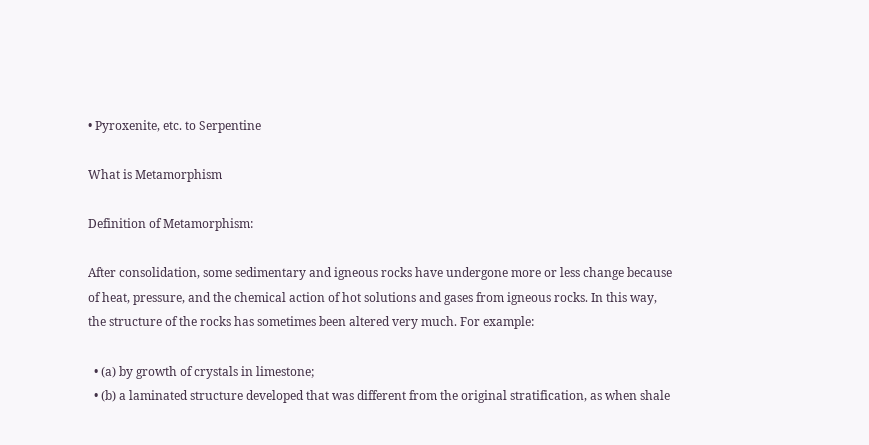• Pyroxenite, etc. to Serpentine

What is Metamorphism

Definition of Metamorphism:

After consolidation, some sedimentary and igneous rocks have undergone more or less change because of heat, pressure, and the chemical action of hot solutions and gases from igneous rocks. In this way, the structure of the rocks has sometimes been altered very much. For example:

  • (a) by growth of crystals in limestone;
  • (b) a laminated structure developed that was different from the original stratification, as when shale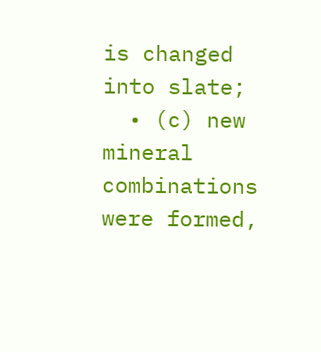is changed into slate;
  • (c) new mineral combinations were formed,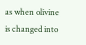as when olivine is changed into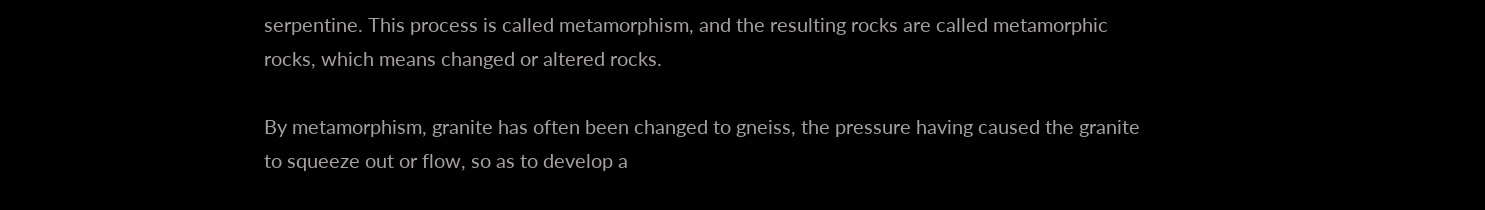serpentine. This process is called metamorphism, and the resulting rocks are called metamorphic rocks, which means changed or altered rocks.

By metamorphism, granite has often been changed to gneiss, the pressure having caused the granite to squeeze out or flow, so as to develop a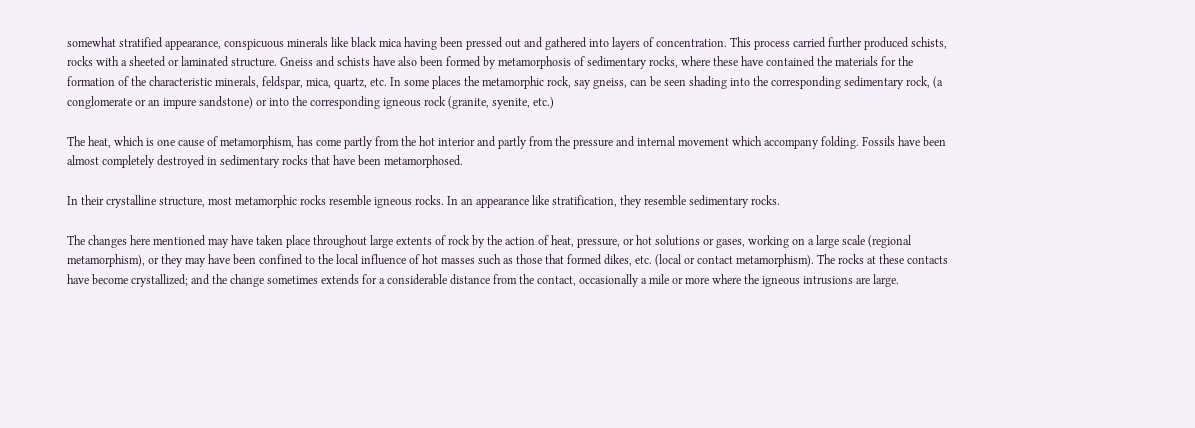somewhat stratified appearance, conspicuous minerals like black mica having been pressed out and gathered into layers of concentration. This process carried further produced schists, rocks with a sheeted or laminated structure. Gneiss and schists have also been formed by metamorphosis of sedimentary rocks, where these have contained the materials for the formation of the characteristic minerals, feldspar, mica, quartz, etc. In some places the metamorphic rock, say gneiss, can be seen shading into the corresponding sedimentary rock, (a conglomerate or an impure sandstone) or into the corresponding igneous rock (granite, syenite, etc.)

The heat, which is one cause of metamorphism, has come partly from the hot interior and partly from the pressure and internal movement which accompany folding. Fossils have been almost completely destroyed in sedimentary rocks that have been metamorphosed.

In their crystalline structure, most metamorphic rocks resemble igneous rocks. In an appearance like stratification, they resemble sedimentary rocks.

The changes here mentioned may have taken place throughout large extents of rock by the action of heat, pressure, or hot solutions or gases, working on a large scale (regional metamorphism), or they may have been confined to the local influence of hot masses such as those that formed dikes, etc. (local or contact metamorphism). The rocks at these contacts have become crystallized; and the change sometimes extends for a considerable distance from the contact, occasionally a mile or more where the igneous intrusions are large.